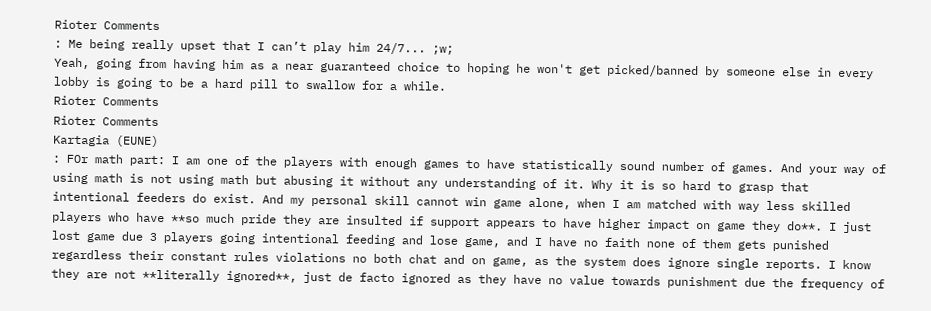Rioter Comments
: Me being really upset that I can’t play him 24/7... ;w;
Yeah, going from having him as a near guaranteed choice to hoping he won't get picked/banned by someone else in every lobby is going to be a hard pill to swallow for a while.
Rioter Comments
Rioter Comments
Kartagia (EUNE)
: FOr math part: I am one of the players with enough games to have statistically sound number of games. And your way of using math is not using math but abusing it without any understanding of it. Why it is so hard to grasp that intentional feeders do exist. And my personal skill cannot win game alone, when I am matched with way less skilled players who have **so much pride they are insulted if support appears to have higher impact on game they do**. I just lost game due 3 players going intentional feeding and lose game, and I have no faith none of them gets punished regardless their constant rules violations no both chat and on game, as the system does ignore single reports. I know they are not **literally ignored**, just de facto ignored as they have no value towards punishment due the frequency of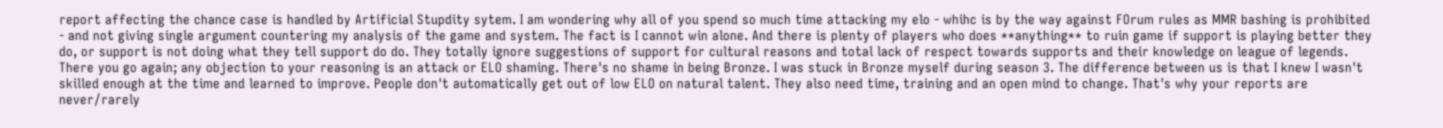report affecting the chance case is handled by Artificial Stupdity sytem. I am wondering why all of you spend so much time attacking my elo - whihc is by the way against FOrum rules as MMR bashing is prohibited - and not giving single argument countering my analysis of the game and system. The fact is I cannot win alone. And there is plenty of players who does **anything** to ruin game if support is playing better they do, or support is not doing what they tell support do do. They totally ignore suggestions of support for cultural reasons and total lack of respect towards supports and their knowledge on league of legends.
There you go again; any objection to your reasoning is an attack or ELO shaming. There's no shame in being Bronze. I was stuck in Bronze myself during season 3. The difference between us is that I knew I wasn't skilled enough at the time and learned to improve. People don't automatically get out of low ELO on natural talent. They also need time, training and an open mind to change. That's why your reports are never/rarely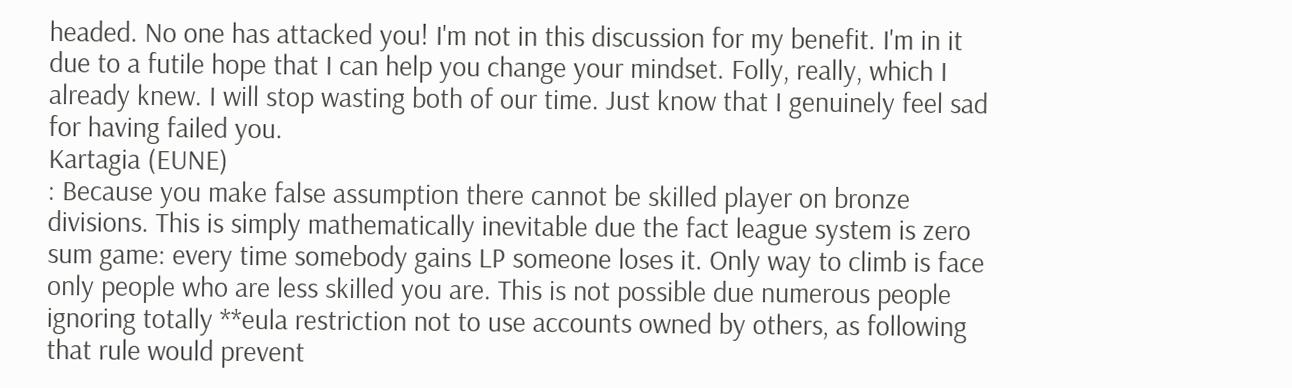headed. No one has attacked you! I'm not in this discussion for my benefit. I'm in it due to a futile hope that I can help you change your mindset. Folly, really, which I already knew. I will stop wasting both of our time. Just know that I genuinely feel sad for having failed you.
Kartagia (EUNE)
: Because you make false assumption there cannot be skilled player on bronze divisions. This is simply mathematically inevitable due the fact league system is zero sum game: every time somebody gains LP someone loses it. Only way to climb is face only people who are less skilled you are. This is not possible due numerous people ignoring totally **eula restriction not to use accounts owned by others, as following that rule would prevent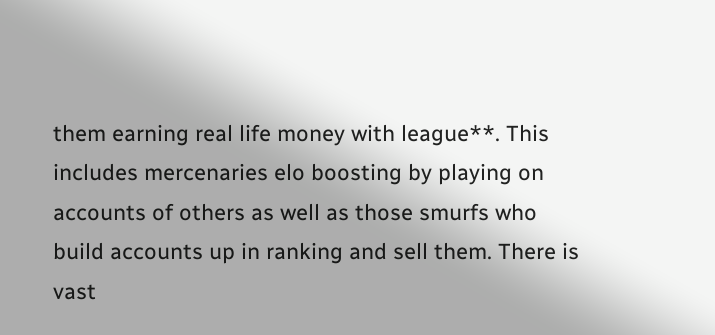them earning real life money with league**. This includes mercenaries elo boosting by playing on accounts of others as well as those smurfs who build accounts up in ranking and sell them. There is vast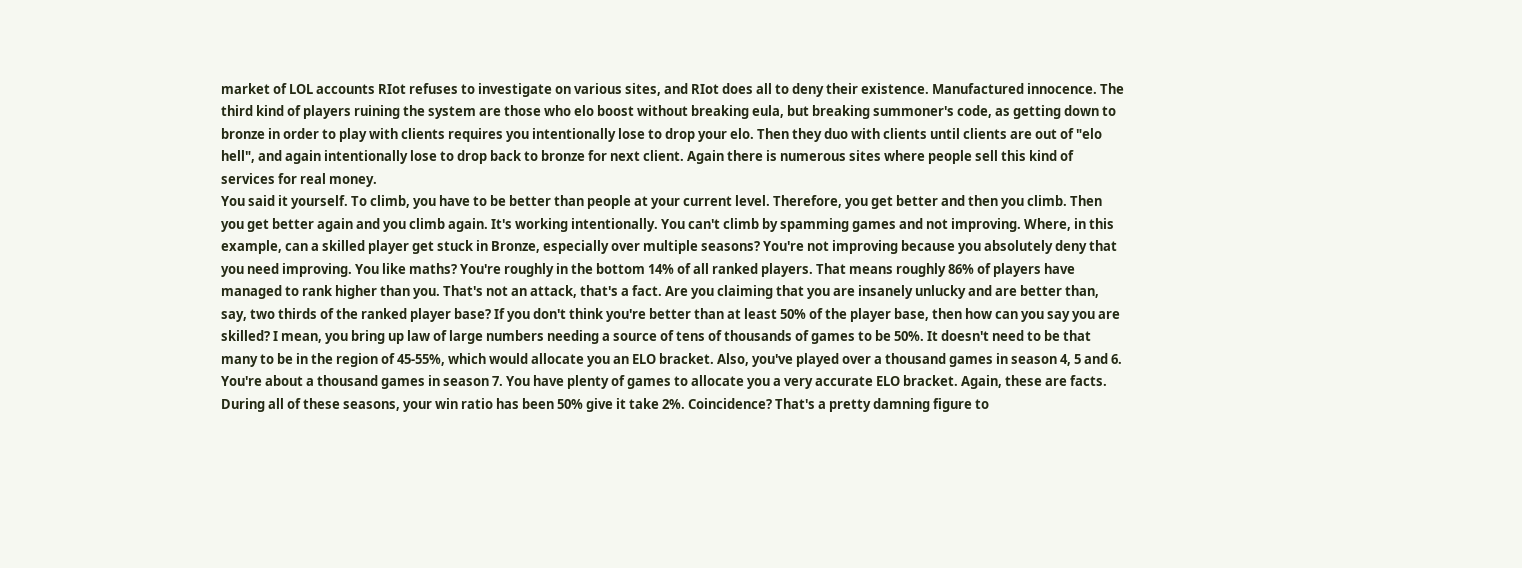market of LOL accounts RIot refuses to investigate on various sites, and RIot does all to deny their existence. Manufactured innocence. The third kind of players ruining the system are those who elo boost without breaking eula, but breaking summoner's code, as getting down to bronze in order to play with clients requires you intentionally lose to drop your elo. Then they duo with clients until clients are out of "elo hell", and again intentionally lose to drop back to bronze for next client. Again there is numerous sites where people sell this kind of services for real money.
You said it yourself. To climb, you have to be better than people at your current level. Therefore, you get better and then you climb. Then you get better again and you climb again. It's working intentionally. You can't climb by spamming games and not improving. Where, in this example, can a skilled player get stuck in Bronze, especially over multiple seasons? You're not improving because you absolutely deny that you need improving. You like maths? You're roughly in the bottom 14% of all ranked players. That means roughly 86% of players have managed to rank higher than you. That's not an attack, that's a fact. Are you claiming that you are insanely unlucky and are better than, say, two thirds of the ranked player base? If you don't think you're better than at least 50% of the player base, then how can you say you are skilled? I mean, you bring up law of large numbers needing a source of tens of thousands of games to be 50%. It doesn't need to be that many to be in the region of 45-55%, which would allocate you an ELO bracket. Also, you've played over a thousand games in season 4, 5 and 6. You're about a thousand games in season 7. You have plenty of games to allocate you a very accurate ELO bracket. Again, these are facts. During all of these seasons, your win ratio has been 50% give it take 2%. Coincidence? That's a pretty damning figure to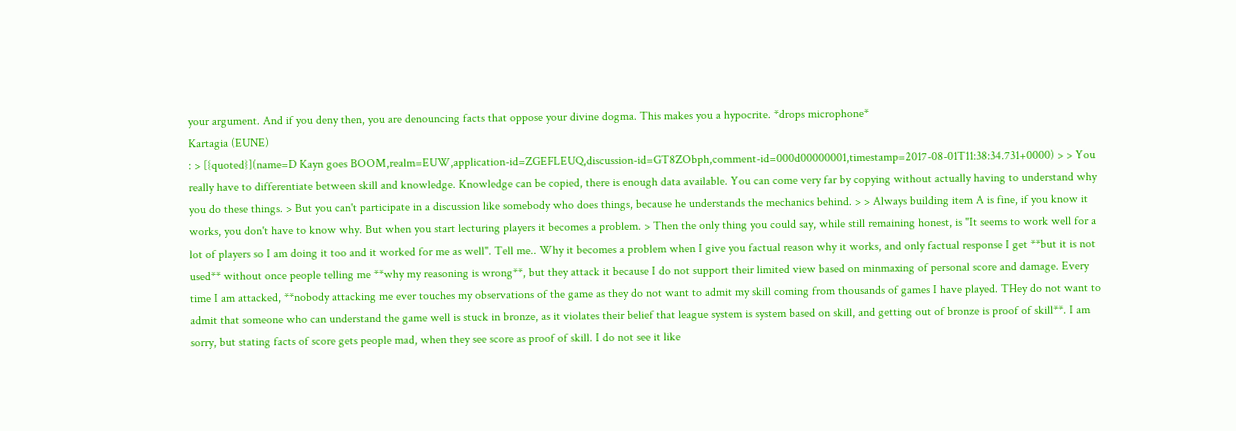your argument. And if you deny then, you are denouncing facts that oppose your divine dogma. This makes you a hypocrite. *drops microphone*
Kartagia (EUNE)
: > [{quoted}](name=D Kayn goes BOOM,realm=EUW,application-id=ZGEFLEUQ,discussion-id=GT8ZObph,comment-id=000d00000001,timestamp=2017-08-01T11:38:34.731+0000) > > You really have to differentiate between skill and knowledge. Knowledge can be copied, there is enough data available. You can come very far by copying without actually having to understand why you do these things. > But you can't participate in a discussion like somebody who does things, because he understands the mechanics behind. > > Always building item A is fine, if you know it works, you don't have to know why. But when you start lecturing players it becomes a problem. > Then the only thing you could say, while still remaining honest, is "It seems to work well for a lot of players so I am doing it too and it worked for me as well". Tell me.. Why it becomes a problem when I give you factual reason why it works, and only factual response I get **but it is not used** without once people telling me **why my reasoning is wrong**, but they attack it because I do not support their limited view based on minmaxing of personal score and damage. Every time I am attacked, **nobody attacking me ever touches my observations of the game as they do not want to admit my skill coming from thousands of games I have played. THey do not want to admit that someone who can understand the game well is stuck in bronze, as it violates their belief that league system is system based on skill, and getting out of bronze is proof of skill**. I am sorry, but stating facts of score gets people mad, when they see score as proof of skill. I do not see it like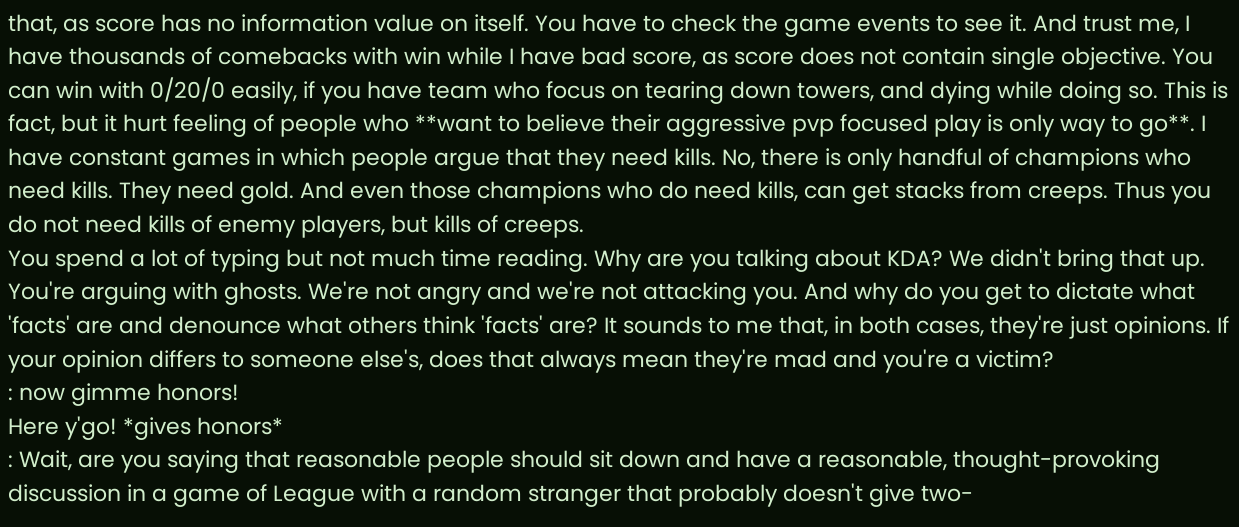that, as score has no information value on itself. You have to check the game events to see it. And trust me, I have thousands of comebacks with win while I have bad score, as score does not contain single objective. You can win with 0/20/0 easily, if you have team who focus on tearing down towers, and dying while doing so. This is fact, but it hurt feeling of people who **want to believe their aggressive pvp focused play is only way to go**. I have constant games in which people argue that they need kills. No, there is only handful of champions who need kills. They need gold. And even those champions who do need kills, can get stacks from creeps. Thus you do not need kills of enemy players, but kills of creeps.
You spend a lot of typing but not much time reading. Why are you talking about KDA? We didn't bring that up. You're arguing with ghosts. We're not angry and we're not attacking you. And why do you get to dictate what 'facts' are and denounce what others think 'facts' are? It sounds to me that, in both cases, they're just opinions. If your opinion differs to someone else's, does that always mean they're mad and you're a victim?
: now gimme honors!
Here y'go! *gives honors*
: Wait, are you saying that reasonable people should sit down and have a reasonable, thought-provoking discussion in a game of League with a random stranger that probably doesn't give two-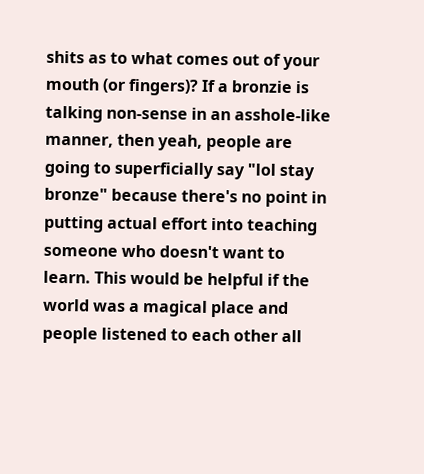shits as to what comes out of your mouth (or fingers)? If a bronzie is talking non-sense in an asshole-like manner, then yeah, people are going to superficially say "lol stay bronze" because there's no point in putting actual effort into teaching someone who doesn't want to learn. This would be helpful if the world was a magical place and people listened to each other all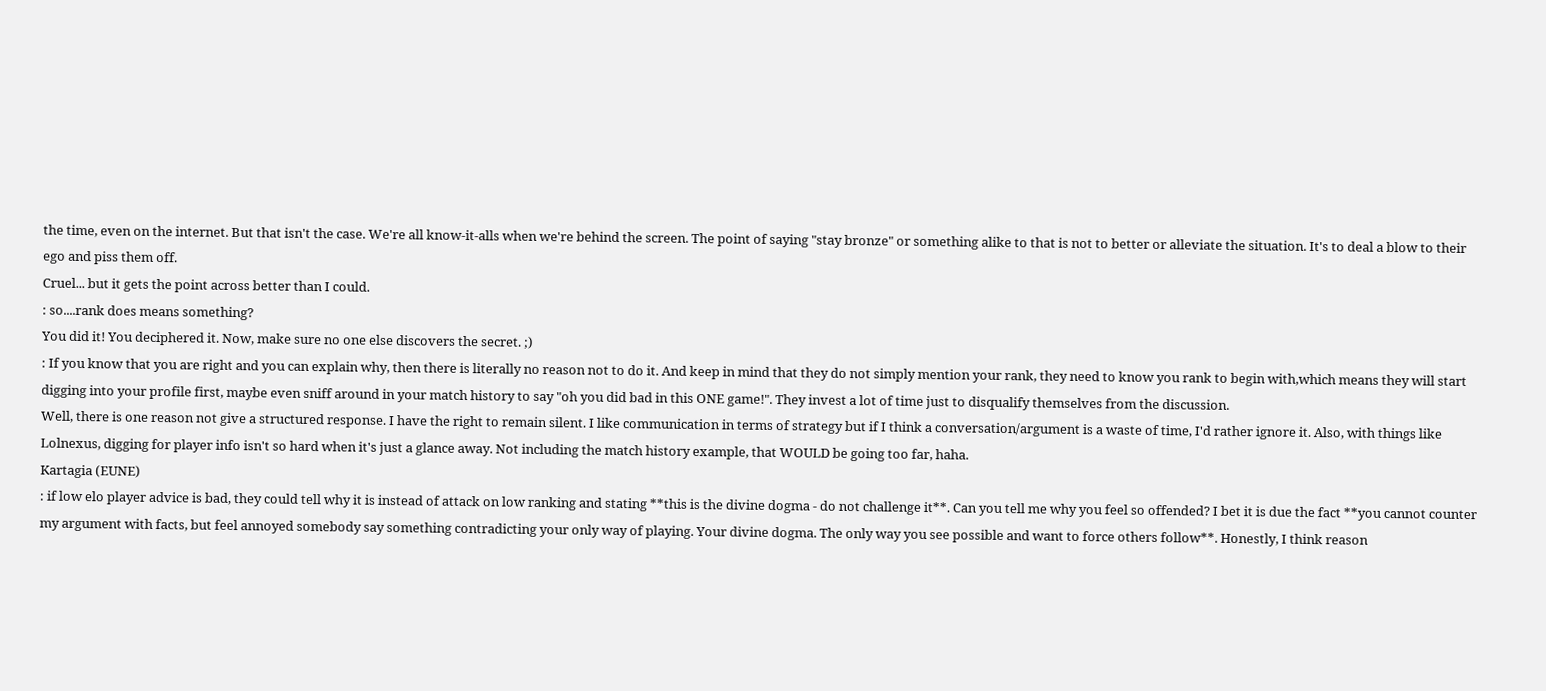the time, even on the internet. But that isn't the case. We're all know-it-alls when we're behind the screen. The point of saying "stay bronze" or something alike to that is not to better or alleviate the situation. It's to deal a blow to their ego and piss them off.
Cruel... but it gets the point across better than I could.
: so....rank does means something?
You did it! You deciphered it. Now, make sure no one else discovers the secret. ;)
: If you know that you are right and you can explain why, then there is literally no reason not to do it. And keep in mind that they do not simply mention your rank, they need to know you rank to begin with,which means they will start digging into your profile first, maybe even sniff around in your match history to say "oh you did bad in this ONE game!". They invest a lot of time just to disqualify themselves from the discussion.
Well, there is one reason not give a structured response. I have the right to remain silent. I like communication in terms of strategy but if I think a conversation/argument is a waste of time, I'd rather ignore it. Also, with things like Lolnexus, digging for player info isn't so hard when it's just a glance away. Not including the match history example, that WOULD be going too far, haha.
Kartagia (EUNE)
: if low elo player advice is bad, they could tell why it is instead of attack on low ranking and stating **this is the divine dogma - do not challenge it**. Can you tell me why you feel so offended? I bet it is due the fact **you cannot counter my argument with facts, but feel annoyed somebody say something contradicting your only way of playing. Your divine dogma. The only way you see possible and want to force others follow**. Honestly, I think reason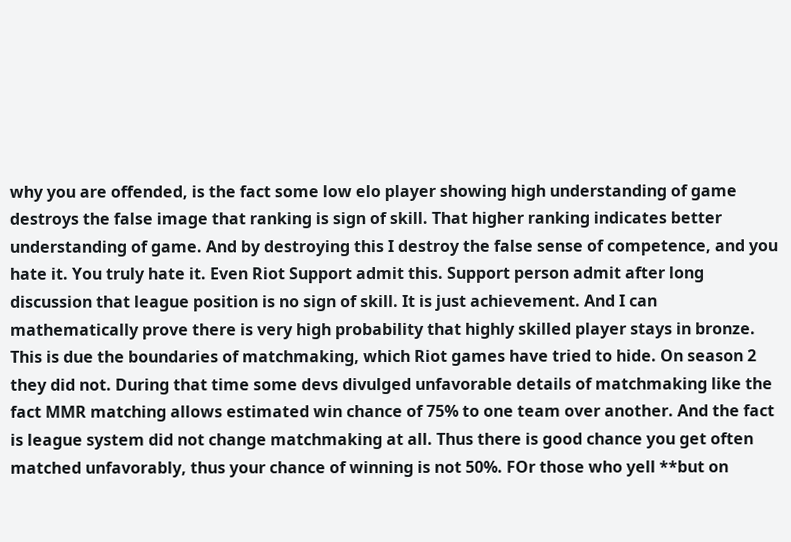why you are offended, is the fact some low elo player showing high understanding of game destroys the false image that ranking is sign of skill. That higher ranking indicates better understanding of game. And by destroying this I destroy the false sense of competence, and you hate it. You truly hate it. Even Riot Support admit this. Support person admit after long discussion that league position is no sign of skill. It is just achievement. And I can mathematically prove there is very high probability that highly skilled player stays in bronze. This is due the boundaries of matchmaking, which Riot games have tried to hide. On season 2 they did not. During that time some devs divulged unfavorable details of matchmaking like the fact MMR matching allows estimated win chance of 75% to one team over another. And the fact is league system did not change matchmaking at all. Thus there is good chance you get often matched unfavorably, thus your chance of winning is not 50%. FOr those who yell **but on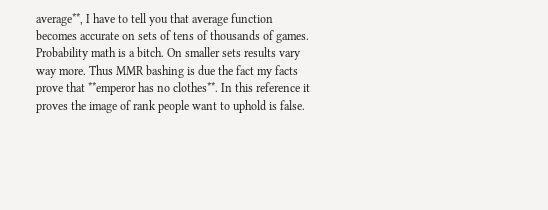average**, I have to tell you that average function becomes accurate on sets of tens of thousands of games. Probability math is a bitch. On smaller sets results vary way more. Thus MMR bashing is due the fact my facts prove that **emperor has no clothes**. In this reference it proves the image of rank people want to uphold is false.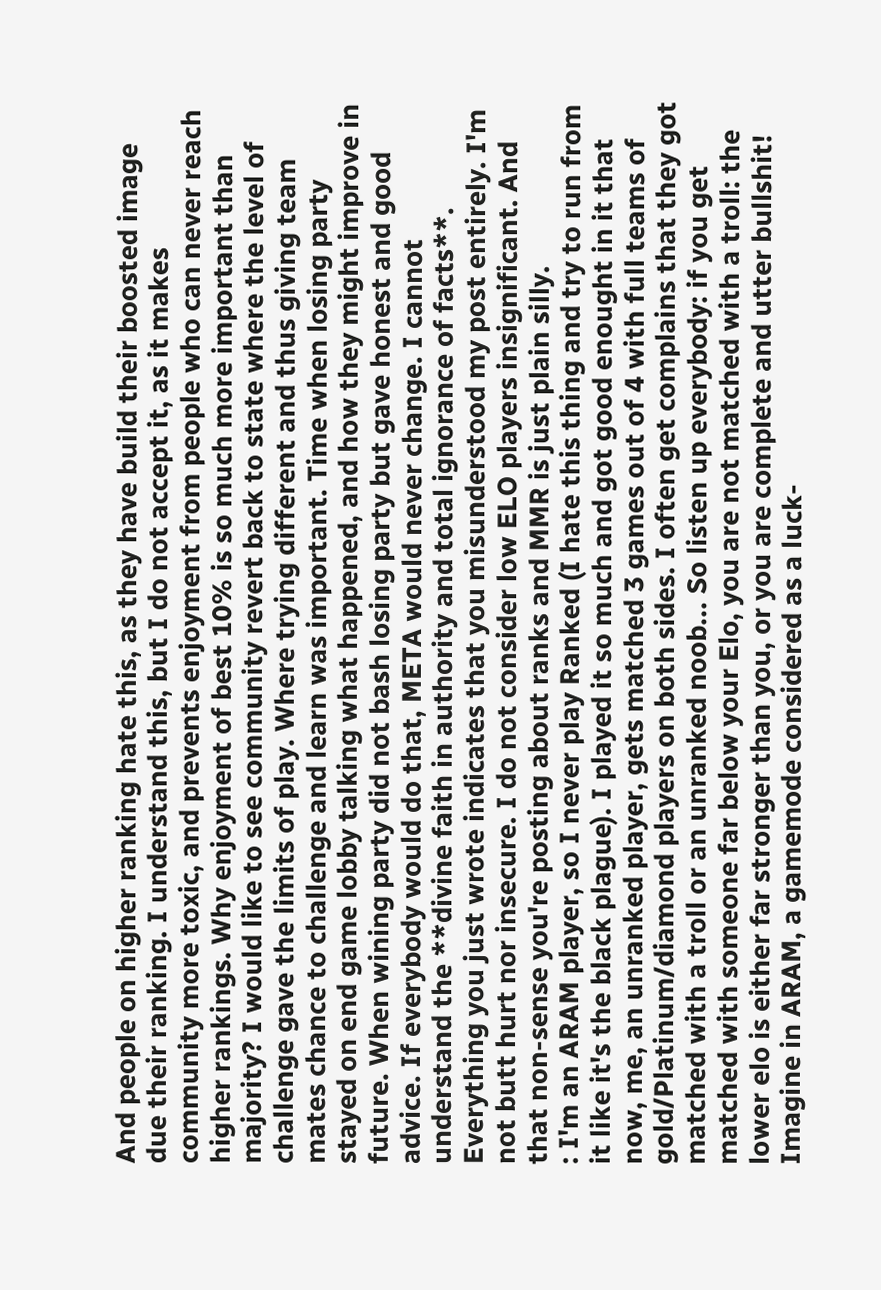And people on higher ranking hate this, as they have build their boosted image due their ranking. I understand this, but I do not accept it, as it makes community more toxic, and prevents enjoyment from people who can never reach higher rankings. Why enjoyment of best 10% is so much more important than majority? I would like to see community revert back to state where the level of challenge gave the limits of play. Where trying different and thus giving team mates chance to challenge and learn was important. Time when losing party stayed on end game lobby talking what happened, and how they might improve in future. When wining party did not bash losing party but gave honest and good advice. If everybody would do that, META would never change. I cannot understand the **divine faith in authority and total ignorance of facts**.
Everything you just wrote indicates that you misunderstood my post entirely. I'm not butt hurt nor insecure. I do not consider low ELO players insignificant. And that non-sense you're posting about ranks and MMR is just plain silly.
: I'm an ARAM player, so I never play Ranked (I hate this thing and try to run from it like it's the black plague). I played it so much and got good enought in it that now, me, an unranked player, gets matched 3 games out of 4 with full teams of gold/Platinum/diamond players on both sides. I often get complains that they got matched with a troll or an unranked noob... So listen up everybody: if you get matched with someone far below your Elo, you are not matched with a troll: the lower elo is either far stronger than you, or you are complete and utter bullshit! Imagine in ARAM, a gamemode considered as a luck-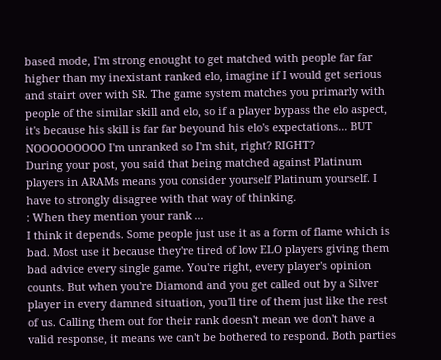based mode, I'm strong enought to get matched with people far far higher than my inexistant ranked elo, imagine if I would get serious and stairt over with SR. The game system matches you primarly with people of the similar skill and elo, so if a player bypass the elo aspect, it's because his skill is far far beyound his elo's expectations... BUT NOOOOOOOOO I'm unranked so I'm shit, right? RIGHT?
During your post, you said that being matched against Platinum players in ARAMs means you consider yourself Platinum yourself. I have to strongly disagree with that way of thinking.
: When they mention your rank ...
I think it depends. Some people just use it as a form of flame which is bad. Most use it because they're tired of low ELO players giving them bad advice every single game. You're right, every player's opinion counts. But when you're Diamond and you get called out by a Silver player in every damned situation, you'll tire of them just like the rest of us. Calling them out for their rank doesn't mean we don't have a valid response, it means we can't be bothered to respond. Both parties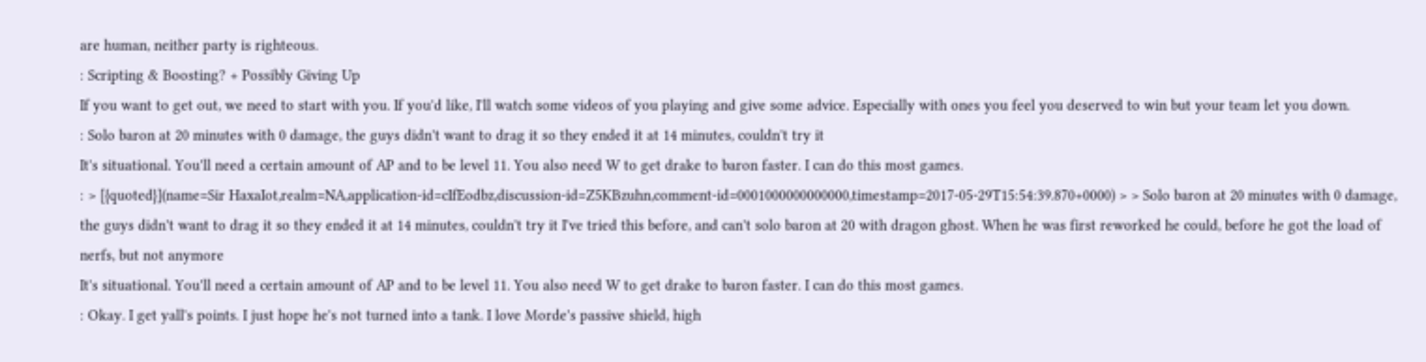are human, neither party is righteous.
: Scripting & Boosting? + Possibly Giving Up
If you want to get out, we need to start with you. If you'd like, I'll watch some videos of you playing and give some advice. Especially with ones you feel you deserved to win but your team let you down.
: Solo baron at 20 minutes with 0 damage, the guys didn't want to drag it so they ended it at 14 minutes, couldn't try it
It's situational. You'll need a certain amount of AP and to be level 11. You also need W to get drake to baron faster. I can do this most games.
: > [{quoted}](name=Sir HaxaIot,realm=NA,application-id=cIfEodbz,discussion-id=Z5KBzuhn,comment-id=0001000000000000,timestamp=2017-05-29T15:54:39.870+0000) > > Solo baron at 20 minutes with 0 damage, the guys didn't want to drag it so they ended it at 14 minutes, couldn't try it I've tried this before, and can't solo baron at 20 with dragon ghost. When he was first reworked he could, before he got the load of nerfs, but not anymore
It's situational. You'll need a certain amount of AP and to be level 11. You also need W to get drake to baron faster. I can do this most games.
: Okay. I get yall's points. I just hope he's not turned into a tank. I love Morde's passive shield, high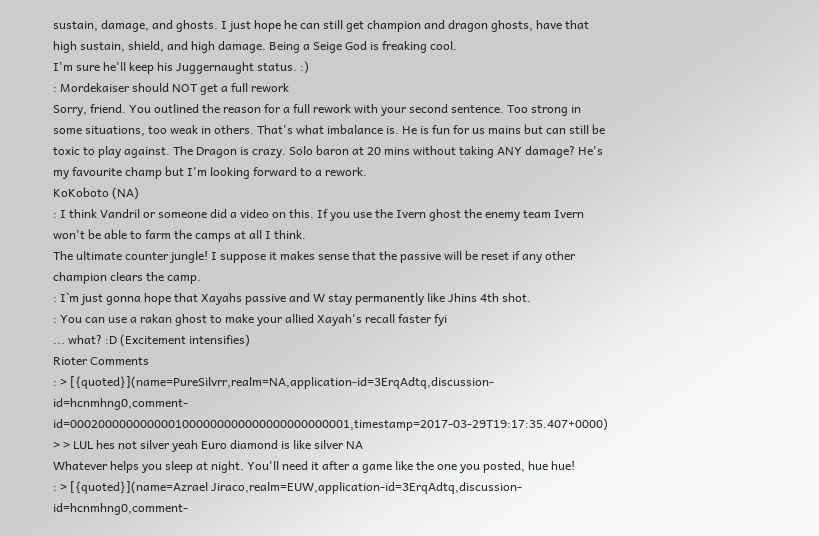sustain, damage, and ghosts. I just hope he can still get champion and dragon ghosts, have that high sustain, shield, and high damage. Being a Seige God is freaking cool.
I'm sure he'll keep his Juggernaught status. :)
: Mordekaiser should NOT get a full rework
Sorry, friend. You outlined the reason for a full rework with your second sentence. Too strong in some situations, too weak in others. That's what imbalance is. He is fun for us mains but can still be toxic to play against. The Dragon is crazy. Solo baron at 20 mins without taking ANY damage? He's my favourite champ but I'm looking forward to a rework.
KoKoboto (NA)
: I think Vandril or someone did a video on this. If you use the Ivern ghost the enemy team Ivern won't be able to farm the camps at all I think.
The ultimate counter jungle! I suppose it makes sense that the passive will be reset if any other champion clears the camp.
: I`m just gonna hope that Xayahs passive and W stay permanently like Jhins 4th shot.
: You can use a rakan ghost to make your allied Xayah's recall faster fyi
... what? :D (Excitement intensifies)
Rioter Comments
: > [{quoted}](name=PureSilvrr,realm=NA,application-id=3ErqAdtq,discussion-id=hcnmhng0,comment-id=0002000000000001000000000000000000000001,timestamp=2017-03-29T19:17:35.407+0000) > > LUL hes not silver yeah Euro diamond is like silver NA
Whatever helps you sleep at night. You'll need it after a game like the one you posted, hue hue!
: > [{quoted}](name=Azrael Jiraco,realm=EUW,application-id=3ErqAdtq,discussion-id=hcnmhng0,comment-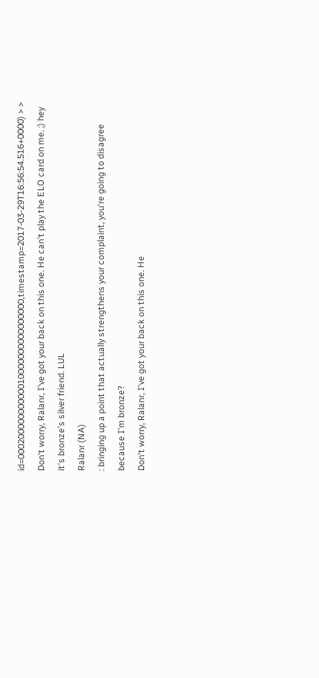id=00020000000000010000000000000000,timestamp=2017-03-29T16:56:54.516+0000) > > Don't worry, Ralanr, I've got your back on this one. He can't play the ELO card on me. ;) hey it's bronze's silver friend. LUL
Ralanr (NA)
: bringing up a point that actually strengthens your complaint, you're going to disagree because I'm bronze?
Don't worry, Ralanr, I've got your back on this one. He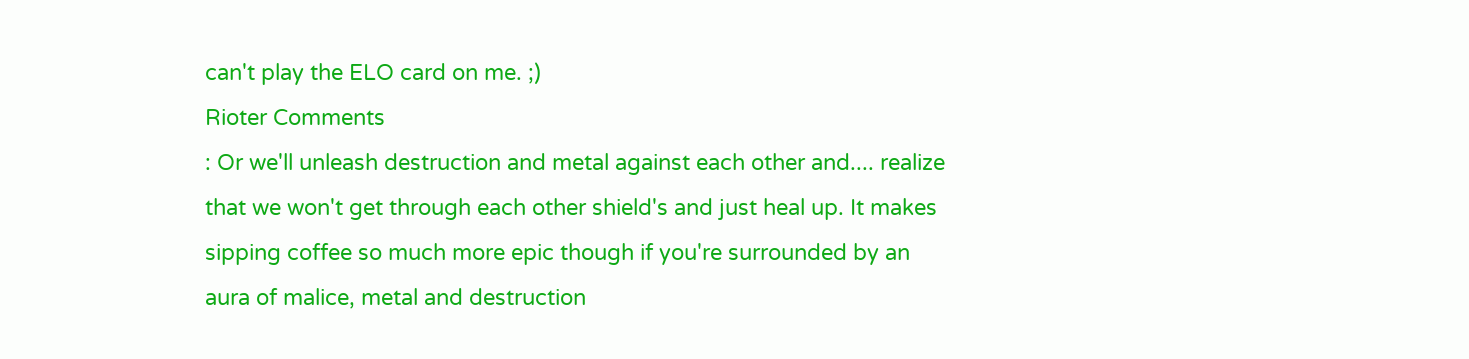can't play the ELO card on me. ;)
Rioter Comments
: Or we'll unleash destruction and metal against each other and.... realize that we won't get through each other shield's and just heal up. It makes sipping coffee so much more epic though if you're surrounded by an aura of malice, metal and destruction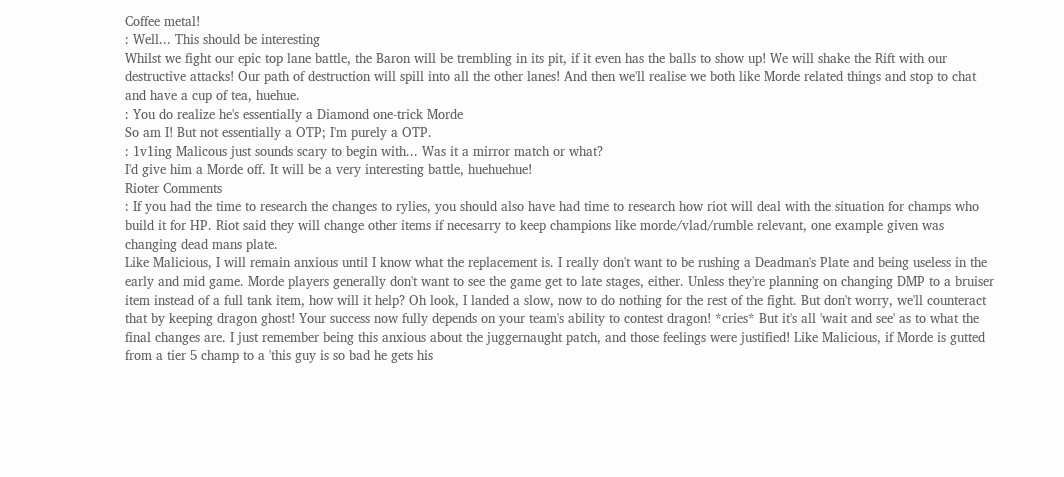Coffee metal!
: Well... This should be interesting
Whilst we fight our epic top lane battle, the Baron will be trembling in its pit, if it even has the balls to show up! We will shake the Rift with our destructive attacks! Our path of destruction will spill into all the other lanes! And then we'll realise we both like Morde related things and stop to chat and have a cup of tea, huehue.
: You do realize he's essentially a Diamond one-trick Morde
So am I! But not essentially a OTP; I'm purely a OTP.
: 1v1ing Malicous just sounds scary to begin with... Was it a mirror match or what?
I'd give him a Morde off. It will be a very interesting battle, huehuehue!
Rioter Comments
: If you had the time to research the changes to rylies, you should also have had time to research how riot will deal with the situation for champs who build it for HP. Riot said they will change other items if necesarry to keep champions like morde/vlad/rumble relevant, one example given was changing dead mans plate.
Like Malicious, I will remain anxious until I know what the replacement is. I really don't want to be rushing a Deadman's Plate and being useless in the early and mid game. Morde players generally don't want to see the game get to late stages, either. Unless they're planning on changing DMP to a bruiser item instead of a full tank item, how will it help? Oh look, I landed a slow, now to do nothing for the rest of the fight. But don't worry, we'll counteract that by keeping dragon ghost! Your success now fully depends on your team's ability to contest dragon! *cries* But it's all 'wait and see' as to what the final changes are. I just remember being this anxious about the juggernaught patch, and those feelings were justified! Like Malicious, if Morde is gutted from a tier 5 champ to a 'this guy is so bad he gets his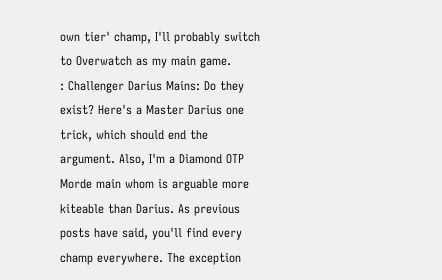own tier' champ, I'll probably switch to Overwatch as my main game.
: Challenger Darius Mains: Do they exist? Here's a Master Darius one trick, which should end the argument. Also, I'm a Diamond OTP Morde main whom is arguable more kiteable than Darius. As previous posts have said, you'll find every champ everywhere. The exception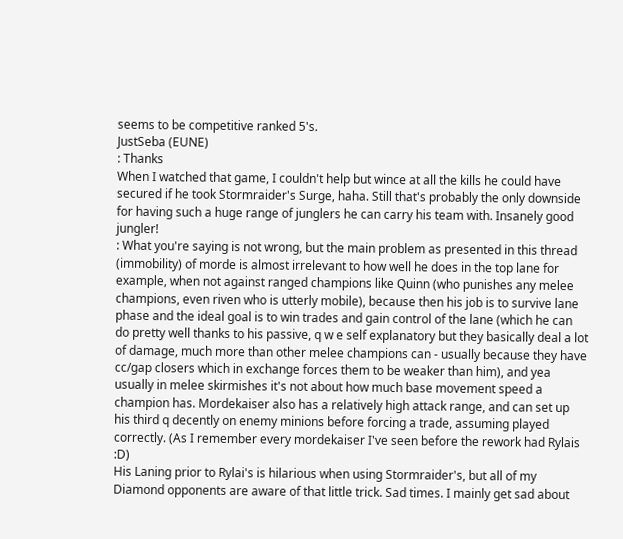seems to be competitive ranked 5's.
JustSeba (EUNE)
: Thanks
When I watched that game, I couldn't help but wince at all the kills he could have secured if he took Stormraider's Surge, haha. Still that's probably the only downside for having such a huge range of junglers he can carry his team with. Insanely good jungler!
: What you're saying is not wrong, but the main problem as presented in this thread (immobility) of morde is almost irrelevant to how well he does in the top lane for example, when not against ranged champions like Quinn (who punishes any melee champions, even riven who is utterly mobile), because then his job is to survive lane phase and the ideal goal is to win trades and gain control of the lane (which he can do pretty well thanks to his passive, q w e self explanatory but they basically deal a lot of damage, much more than other melee champions can - usually because they have cc/gap closers which in exchange forces them to be weaker than him), and yea usually in melee skirmishes it's not about how much base movement speed a champion has. Mordekaiser also has a relatively high attack range, and can set up his third q decently on enemy minions before forcing a trade, assuming played correctly. (As I remember every mordekaiser I've seen before the rework had Rylais :D)
His Laning prior to Rylai's is hilarious when using Stormraider's, but all of my Diamond opponents are aware of that little trick. Sad times. I mainly get sad about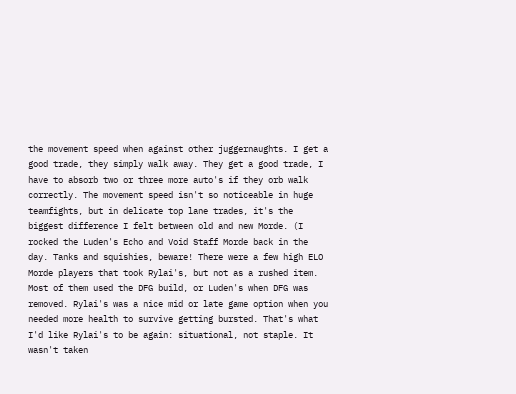the movement speed when against other juggernaughts. I get a good trade, they simply walk away. They get a good trade, I have to absorb two or three more auto's if they orb walk correctly. The movement speed isn't so noticeable in huge teamfights, but in delicate top lane trades, it's the biggest difference I felt between old and new Morde. (I rocked the Luden's Echo and Void Staff Morde back in the day. Tanks and squishies, beware! There were a few high ELO Morde players that took Rylai's, but not as a rushed item. Most of them used the DFG build, or Luden's when DFG was removed. Rylai's was a nice mid or late game option when you needed more health to survive getting bursted. That's what I'd like Rylai's to be again: situational, not staple. It wasn't taken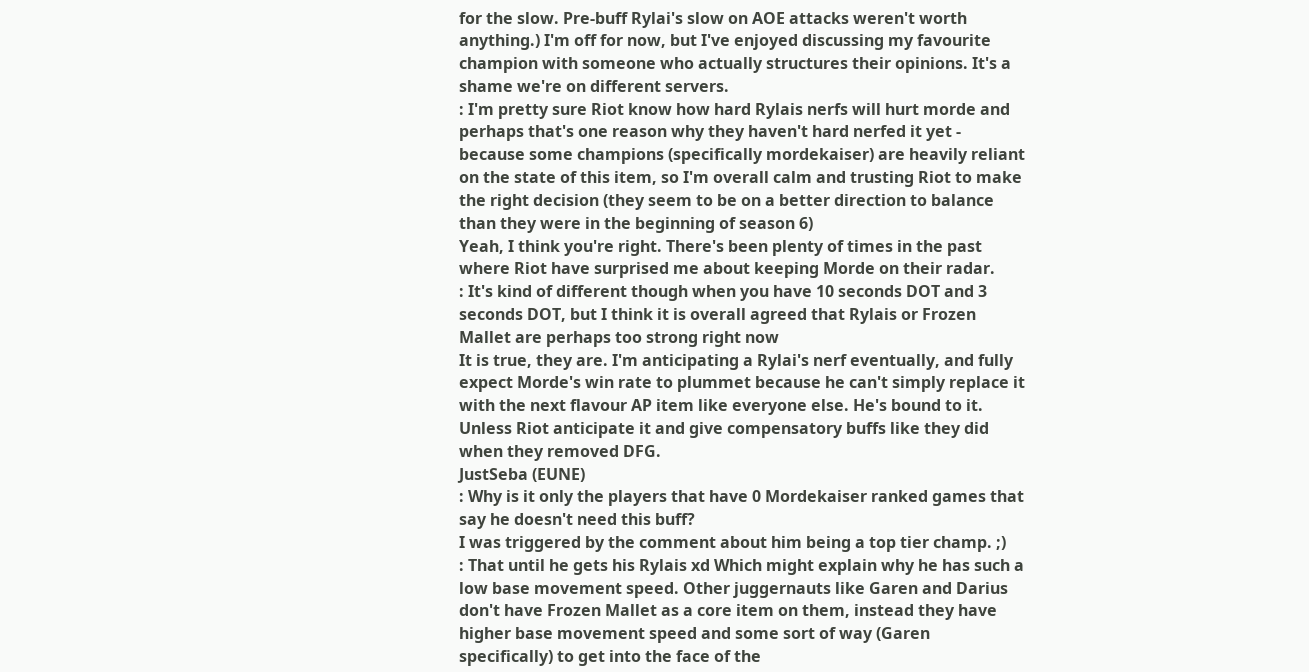for the slow. Pre-buff Rylai's slow on AOE attacks weren't worth anything.) I'm off for now, but I've enjoyed discussing my favourite champion with someone who actually structures their opinions. It's a shame we're on different servers.
: I'm pretty sure Riot know how hard Rylais nerfs will hurt morde and perhaps that's one reason why they haven't hard nerfed it yet - because some champions (specifically mordekaiser) are heavily reliant on the state of this item, so I'm overall calm and trusting Riot to make the right decision (they seem to be on a better direction to balance than they were in the beginning of season 6)
Yeah, I think you're right. There's been plenty of times in the past where Riot have surprised me about keeping Morde on their radar.
: It's kind of different though when you have 10 seconds DOT and 3 seconds DOT, but I think it is overall agreed that Rylais or Frozen Mallet are perhaps too strong right now
It is true, they are. I'm anticipating a Rylai's nerf eventually, and fully expect Morde's win rate to plummet because he can't simply replace it with the next flavour AP item like everyone else. He's bound to it. Unless Riot anticipate it and give compensatory buffs like they did when they removed DFG.
JustSeba (EUNE)
: Why is it only the players that have 0 Mordekaiser ranked games that say he doesn't need this buff?
I was triggered by the comment about him being a top tier champ. ;)
: That until he gets his Rylais xd Which might explain why he has such a low base movement speed. Other juggernauts like Garen and Darius don't have Frozen Mallet as a core item on them, instead they have higher base movement speed and some sort of way (Garen specifically) to get into the face of the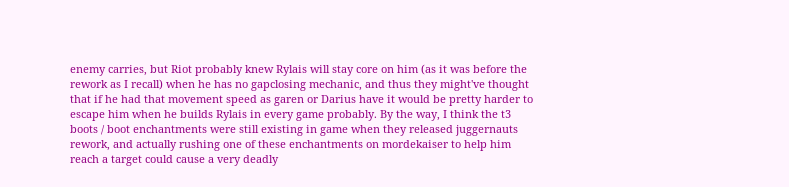enemy carries, but Riot probably knew Rylais will stay core on him (as it was before the rework as I recall) when he has no gapclosing mechanic, and thus they might've thought that if he had that movement speed as garen or Darius have it would be pretty harder to escape him when he builds Rylais in every game probably. By the way, I think the t3 boots / boot enchantments were still existing in game when they released juggernauts rework, and actually rushing one of these enchantments on mordekaiser to help him reach a target could cause a very deadly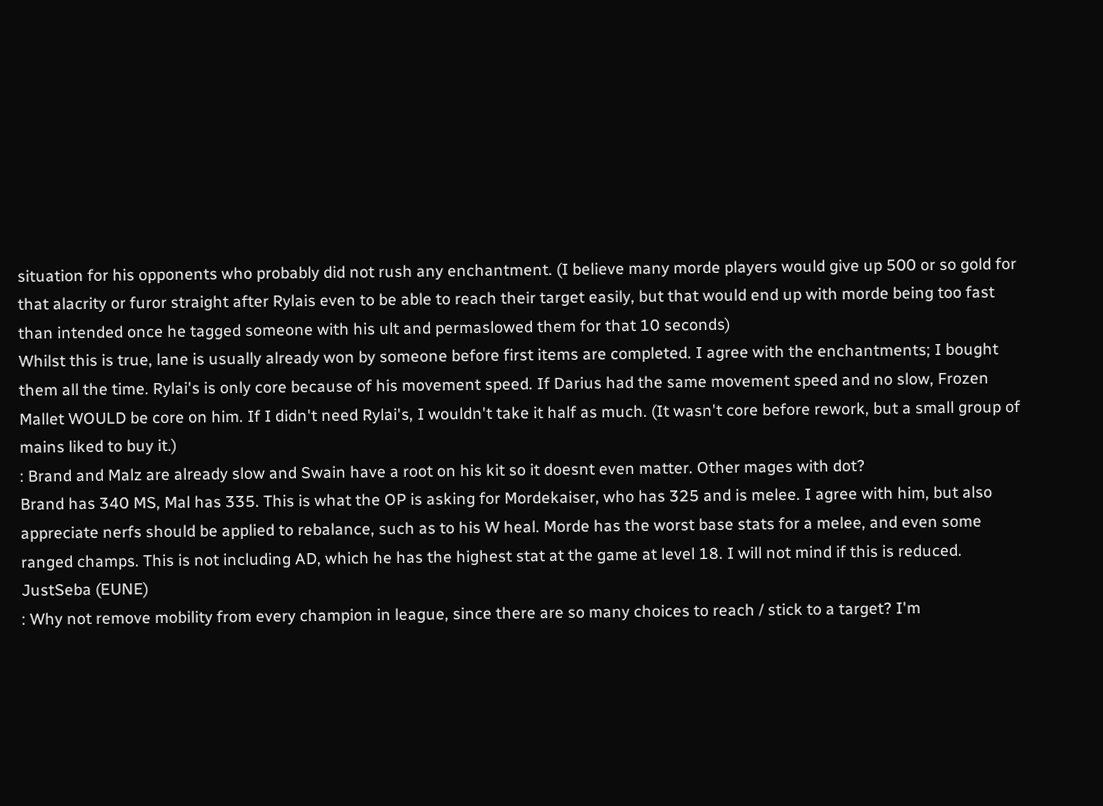situation for his opponents who probably did not rush any enchantment. (I believe many morde players would give up 500 or so gold for that alacrity or furor straight after Rylais even to be able to reach their target easily, but that would end up with morde being too fast than intended once he tagged someone with his ult and permaslowed them for that 10 seconds)
Whilst this is true, lane is usually already won by someone before first items are completed. I agree with the enchantments; I bought them all the time. Rylai's is only core because of his movement speed. If Darius had the same movement speed and no slow, Frozen Mallet WOULD be core on him. If I didn't need Rylai's, I wouldn't take it half as much. (It wasn't core before rework, but a small group of mains liked to buy it.)
: Brand and Malz are already slow and Swain have a root on his kit so it doesnt even matter. Other mages with dot?
Brand has 340 MS, Mal has 335. This is what the OP is asking for Mordekaiser, who has 325 and is melee. I agree with him, but also appreciate nerfs should be applied to rebalance, such as to his W heal. Morde has the worst base stats for a melee, and even some ranged champs. This is not including AD, which he has the highest stat at the game at level 18. I will not mind if this is reduced.
JustSeba (EUNE)
: Why not remove mobility from every champion in league, since there are so many choices to reach / stick to a target? I'm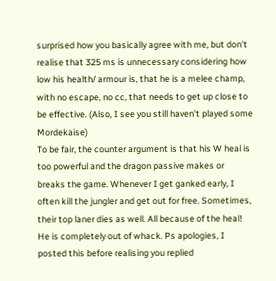surprised how you basically agree with me, but don't realise that 325 ms is unnecessary considering how low his health/ armour is, that he is a melee champ, with no escape, no cc, that needs to get up close to be effective. (Also, I see you still haven't played some Mordekaise)
To be fair, the counter argument is that his W heal is too powerful and the dragon passive makes or breaks the game. Whenever I get ganked early, I often kill the jungler and get out for free. Sometimes, their top laner dies as well. All because of the heal! He is completely out of whack. Ps apologies, I posted this before realising you replied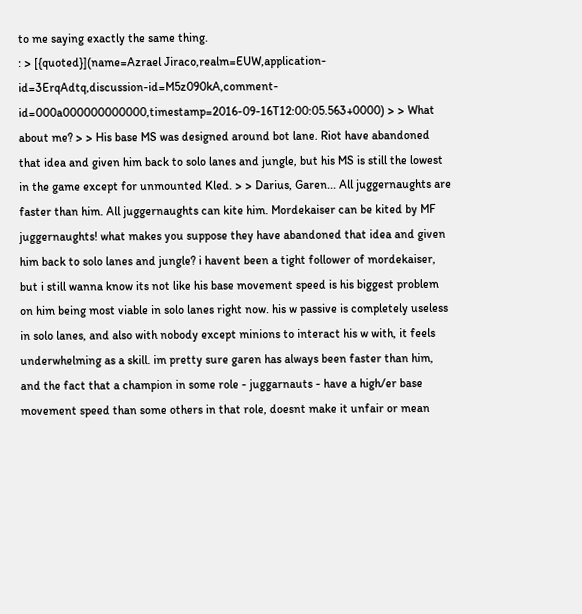to me saying exactly the same thing.
: > [{quoted}](name=Azrael Jiraco,realm=EUW,application-id=3ErqAdtq,discussion-id=M5z090kA,comment-id=000a000000000000,timestamp=2016-09-16T12:00:05.563+0000) > > What about me? > > His base MS was designed around bot lane. Riot have abandoned that idea and given him back to solo lanes and jungle, but his MS is still the lowest in the game except for unmounted Kled. > > Darius, Garen... All juggernaughts are faster than him. All juggernaughts can kite him. Mordekaiser can be kited by MF juggernaughts! what makes you suppose they have abandoned that idea and given him back to solo lanes and jungle? i havent been a tight follower of mordekaiser, but i still wanna know its not like his base movement speed is his biggest problem on him being most viable in solo lanes right now. his w passive is completely useless in solo lanes, and also with nobody except minions to interact his w with, it feels underwhelming as a skill. im pretty sure garen has always been faster than him, and the fact that a champion in some role - juggarnauts - have a high/er base movement speed than some others in that role, doesnt make it unfair or mean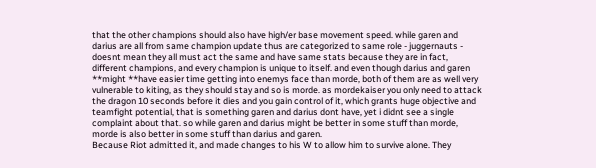that the other champions should also have high/er base movement speed. while garen and darius are all from same champion update thus are categorized to same role - juggernauts - doesnt mean they all must act the same and have same stats because they are in fact, different champions, and every champion is unique to itself. and even though darius and garen **might **have easier time getting into enemys face than morde, both of them are as well very vulnerable to kiting, as they should stay and so is morde. as mordekaiser you only need to attack the dragon 10 seconds before it dies and you gain control of it, which grants huge objective and teamfight potential, that is something garen and darius dont have, yet i didnt see a single complaint about that. so while garen and darius might be better in some stuff than morde, morde is also better in some stuff than darius and garen.
Because Riot admitted it, and made changes to his W to allow him to survive alone. They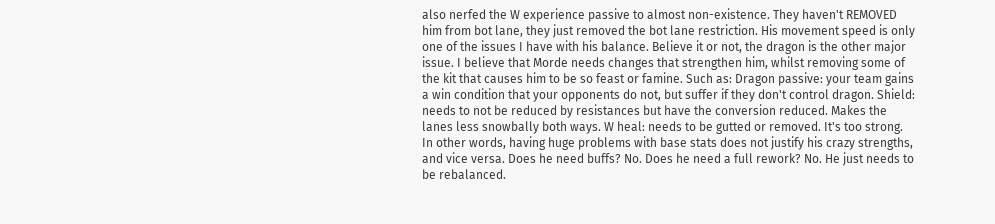also nerfed the W experience passive to almost non-existence. They haven't REMOVED him from bot lane, they just removed the bot lane restriction. His movement speed is only one of the issues I have with his balance. Believe it or not, the dragon is the other major issue. I believe that Morde needs changes that strengthen him, whilst removing some of the kit that causes him to be so feast or famine. Such as: Dragon passive: your team gains a win condition that your opponents do not, but suffer if they don't control dragon. Shield: needs to not be reduced by resistances but have the conversion reduced. Makes the lanes less snowbally both ways. W heal: needs to be gutted or removed. It's too strong. In other words, having huge problems with base stats does not justify his crazy strengths, and vice versa. Does he need buffs? No. Does he need a full rework? No. He just needs to be rebalanced.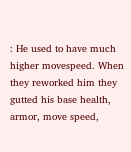: He used to have much higher movespeed. When they reworked him they gutted his base health, armor, move speed,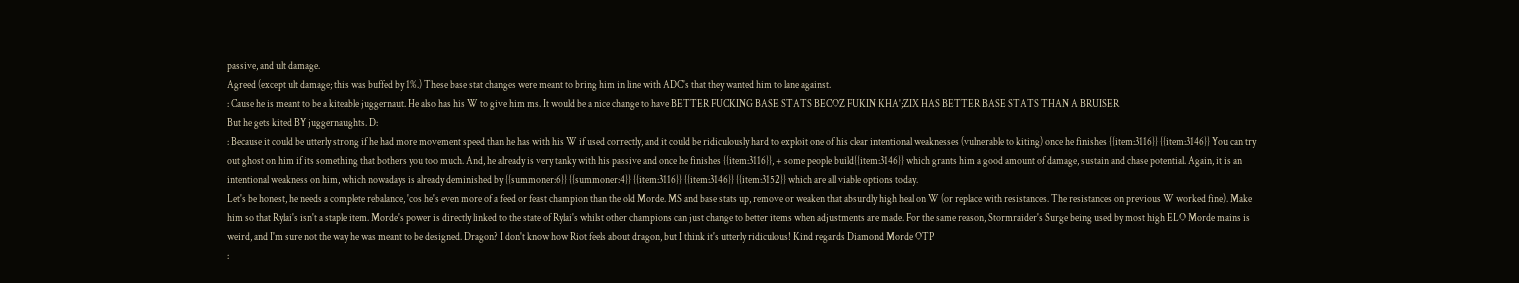passive, and ult damage.
Agreed (except ult damage; this was buffed by 1%.) These base stat changes were meant to bring him in line with ADC's that they wanted him to lane against.
: Cause he is meant to be a kiteable juggernaut. He also has his W to give him ms. It would be a nice change to have BETTER FUCKING BASE STATS BECOZ FUKIN KHA';ZIX HAS BETTER BASE STATS THAN A BRUISER
But he gets kited BY juggernaughts. D:
: Because it could be utterly strong if he had more movement speed than he has with his W if used correctly, and it could be ridiculously hard to exploit one of his clear intentional weaknesses (vulnerable to kiting) once he finishes {{item:3116}} {{item:3146}} You can try out ghost on him if its something that bothers you too much. And, he already is very tanky with his passive and once he finishes {{item:3116}}, + some people build{{item:3146}} which grants him a good amount of damage, sustain and chase potential. Again, it is an intentional weakness on him, which nowadays is already deminished by {{summoner:6}} {{summoner:4}} {{item:3116}} {{item:3146}} {{item:3152}} which are all viable options today.
Let's be honest, he needs a complete rebalance, 'cos he's even more of a feed or feast champion than the old Morde. MS and base stats up, remove or weaken that absurdly high heal on W (or replace with resistances. The resistances on previous W worked fine). Make him so that Rylai's isn't a staple item. Morde's power is directly linked to the state of Rylai's whilst other champions can just change to better items when adjustments are made. For the same reason, Stormraider's Surge being used by most high ELO Morde mains is weird, and I'm sure not the way he was meant to be designed. Dragon? I don't know how Riot feels about dragon, but I think it's utterly ridiculous! Kind regards Diamond Morde OTP
: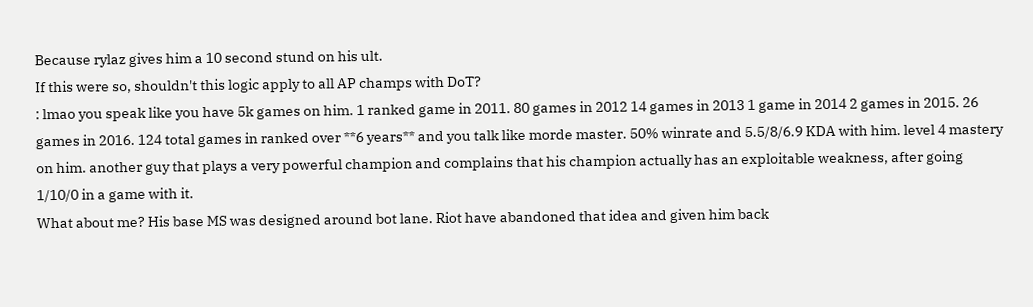Because rylaz gives him a 10 second stund on his ult.
If this were so, shouldn't this logic apply to all AP champs with DoT?
: lmao you speak like you have 5k games on him. 1 ranked game in 2011. 80 games in 2012 14 games in 2013 1 game in 2014 2 games in 2015. 26 games in 2016. 124 total games in ranked over **6 years** and you talk like morde master. 50% winrate and 5.5/8/6.9 KDA with him. level 4 mastery on him. another guy that plays a very powerful champion and complains that his champion actually has an exploitable weakness, after going 1/10/0 in a game with it.
What about me? His base MS was designed around bot lane. Riot have abandoned that idea and given him back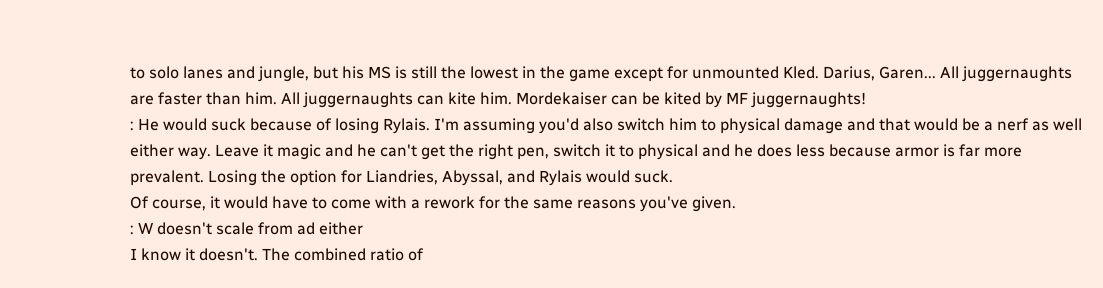to solo lanes and jungle, but his MS is still the lowest in the game except for unmounted Kled. Darius, Garen... All juggernaughts are faster than him. All juggernaughts can kite him. Mordekaiser can be kited by MF juggernaughts!
: He would suck because of losing Rylais. I'm assuming you'd also switch him to physical damage and that would be a nerf as well either way. Leave it magic and he can't get the right pen, switch it to physical and he does less because armor is far more prevalent. Losing the option for Liandries, Abyssal, and Rylais would suck.
Of course, it would have to come with a rework for the same reasons you've given.
: W doesn't scale from ad either
I know it doesn't. The combined ratio of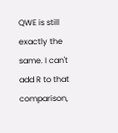QWE is still exactly the same. I can't add R to that comparison,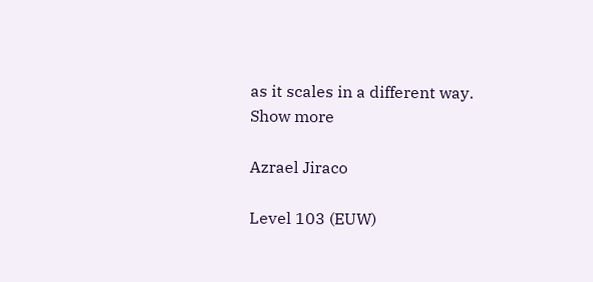as it scales in a different way.
Show more

Azrael Jiraco

Level 103 (EUW)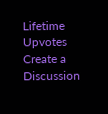Lifetime Upvotes
Create a Discussion